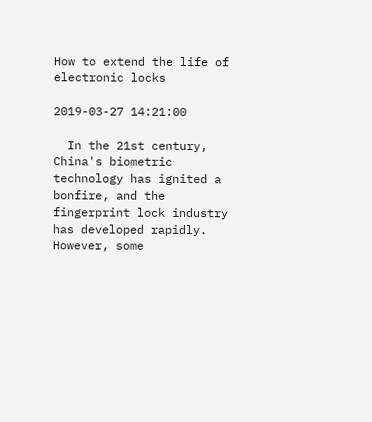How to extend the life of electronic locks

2019-03-27 14:21:00

  In the 21st century, China's biometric technology has ignited a bonfire, and the fingerprint lock industry has developed rapidly. However, some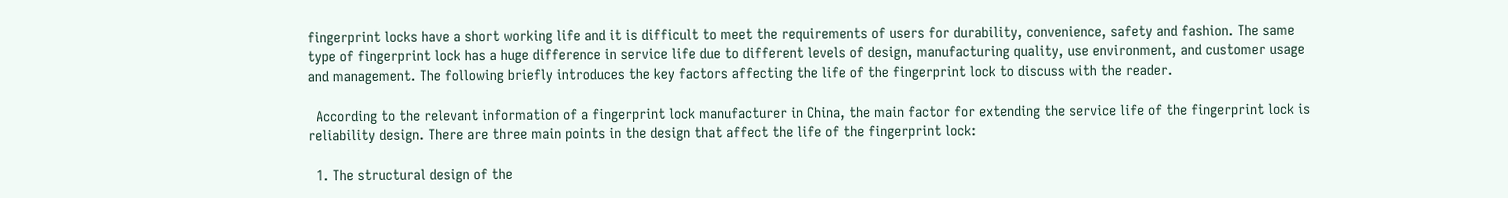fingerprint locks have a short working life and it is difficult to meet the requirements of users for durability, convenience, safety and fashion. The same type of fingerprint lock has a huge difference in service life due to different levels of design, manufacturing quality, use environment, and customer usage and management. The following briefly introduces the key factors affecting the life of the fingerprint lock to discuss with the reader.

  According to the relevant information of a fingerprint lock manufacturer in China, the main factor for extending the service life of the fingerprint lock is reliability design. There are three main points in the design that affect the life of the fingerprint lock:

  1. The structural design of the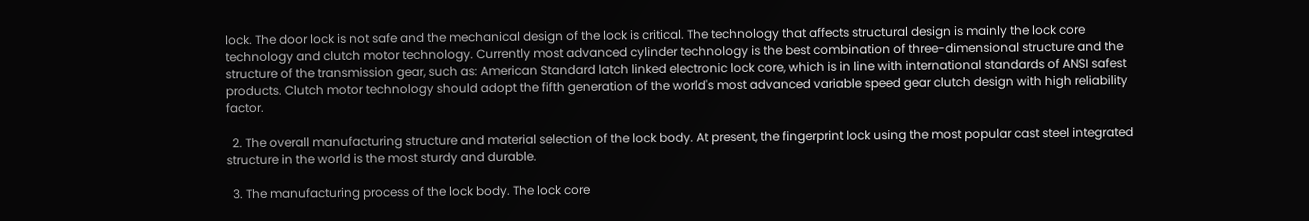lock. The door lock is not safe and the mechanical design of the lock is critical. The technology that affects structural design is mainly the lock core technology and clutch motor technology. Currently most advanced cylinder technology is the best combination of three-dimensional structure and the structure of the transmission gear, such as: American Standard latch linked electronic lock core, which is in line with international standards of ANSI safest products. Clutch motor technology should adopt the fifth generation of the world's most advanced variable speed gear clutch design with high reliability factor.

  2. The overall manufacturing structure and material selection of the lock body. At present, the fingerprint lock using the most popular cast steel integrated structure in the world is the most sturdy and durable.

  3. The manufacturing process of the lock body. The lock core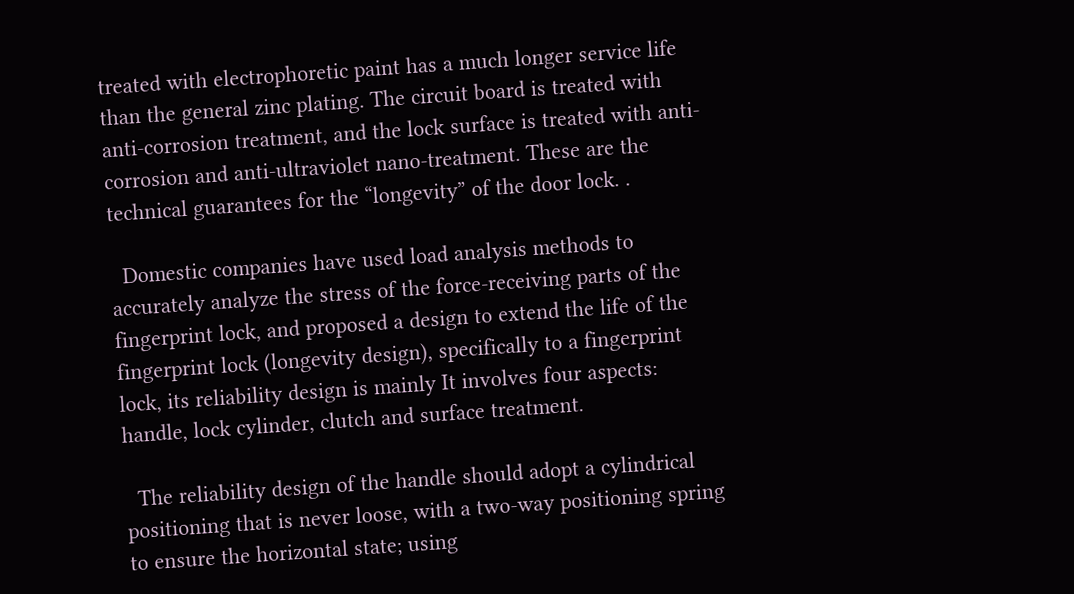treated with electrophoretic paint has a much longer service life than the general zinc plating. The circuit board is treated with anti-corrosion treatment, and the lock surface is treated with anti-corrosion and anti-ultraviolet nano-treatment. These are the technical guarantees for the “longevity” of the door lock. .

  Domestic companies have used load analysis methods to accurately analyze the stress of the force-receiving parts of the fingerprint lock, and proposed a design to extend the life of the fingerprint lock (longevity design), specifically to a fingerprint lock, its reliability design is mainly It involves four aspects: handle, lock cylinder, clutch and surface treatment.

  The reliability design of the handle should adopt a cylindrical positioning that is never loose, with a two-way positioning spring to ensure the horizontal state; using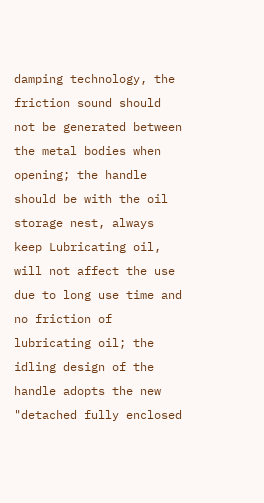damping technology, the friction sound should not be generated between the metal bodies when opening; the handle should be with the oil storage nest, always keep Lubricating oil, will not affect the use due to long use time and no friction of lubricating oil; the idling design of the handle adopts the new "detached fully enclosed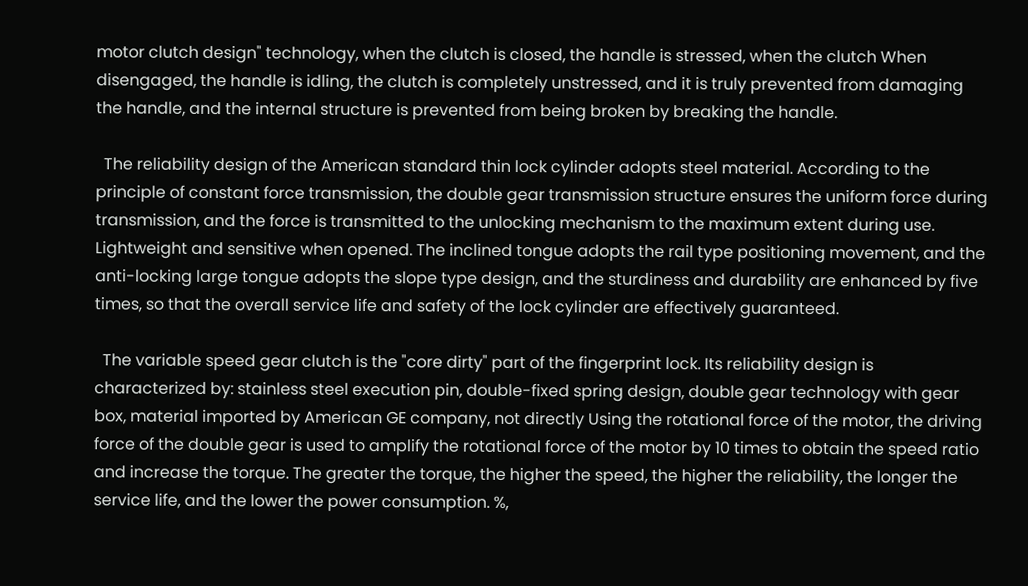motor clutch design" technology, when the clutch is closed, the handle is stressed, when the clutch When disengaged, the handle is idling, the clutch is completely unstressed, and it is truly prevented from damaging the handle, and the internal structure is prevented from being broken by breaking the handle.

  The reliability design of the American standard thin lock cylinder adopts steel material. According to the principle of constant force transmission, the double gear transmission structure ensures the uniform force during transmission, and the force is transmitted to the unlocking mechanism to the maximum extent during use. Lightweight and sensitive when opened. The inclined tongue adopts the rail type positioning movement, and the anti-locking large tongue adopts the slope type design, and the sturdiness and durability are enhanced by five times, so that the overall service life and safety of the lock cylinder are effectively guaranteed.

  The variable speed gear clutch is the "core dirty" part of the fingerprint lock. Its reliability design is characterized by: stainless steel execution pin, double-fixed spring design, double gear technology with gear box, material imported by American GE company, not directly Using the rotational force of the motor, the driving force of the double gear is used to amplify the rotational force of the motor by 10 times to obtain the speed ratio and increase the torque. The greater the torque, the higher the speed, the higher the reliability, the longer the service life, and the lower the power consumption. %,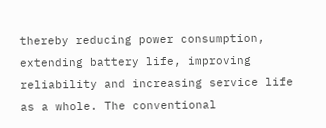thereby reducing power consumption, extending battery life, improving reliability and increasing service life as a whole. The conventional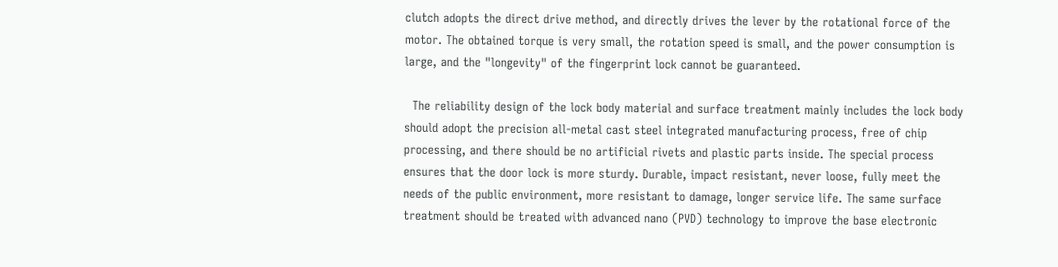clutch adopts the direct drive method, and directly drives the lever by the rotational force of the motor. The obtained torque is very small, the rotation speed is small, and the power consumption is large, and the "longevity" of the fingerprint lock cannot be guaranteed.

  The reliability design of the lock body material and surface treatment mainly includes the lock body should adopt the precision all-metal cast steel integrated manufacturing process, free of chip processing, and there should be no artificial rivets and plastic parts inside. The special process ensures that the door lock is more sturdy. Durable, impact resistant, never loose, fully meet the needs of the public environment, more resistant to damage, longer service life. The same surface treatment should be treated with advanced nano (PVD) technology to improve the base electronic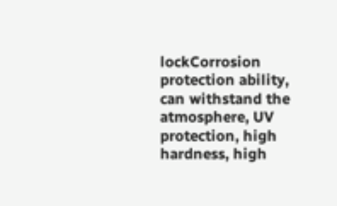lockCorrosion protection ability, can withstand the atmosphere, UV protection, high hardness, high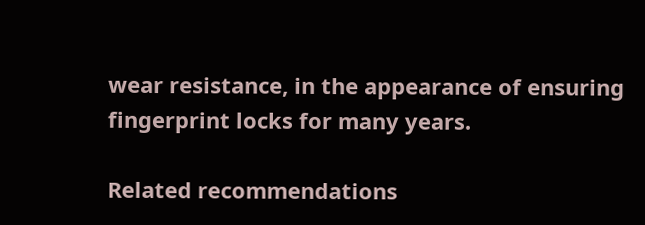wear resistance, in the appearance of ensuring fingerprint locks for many years.

Related recommendations